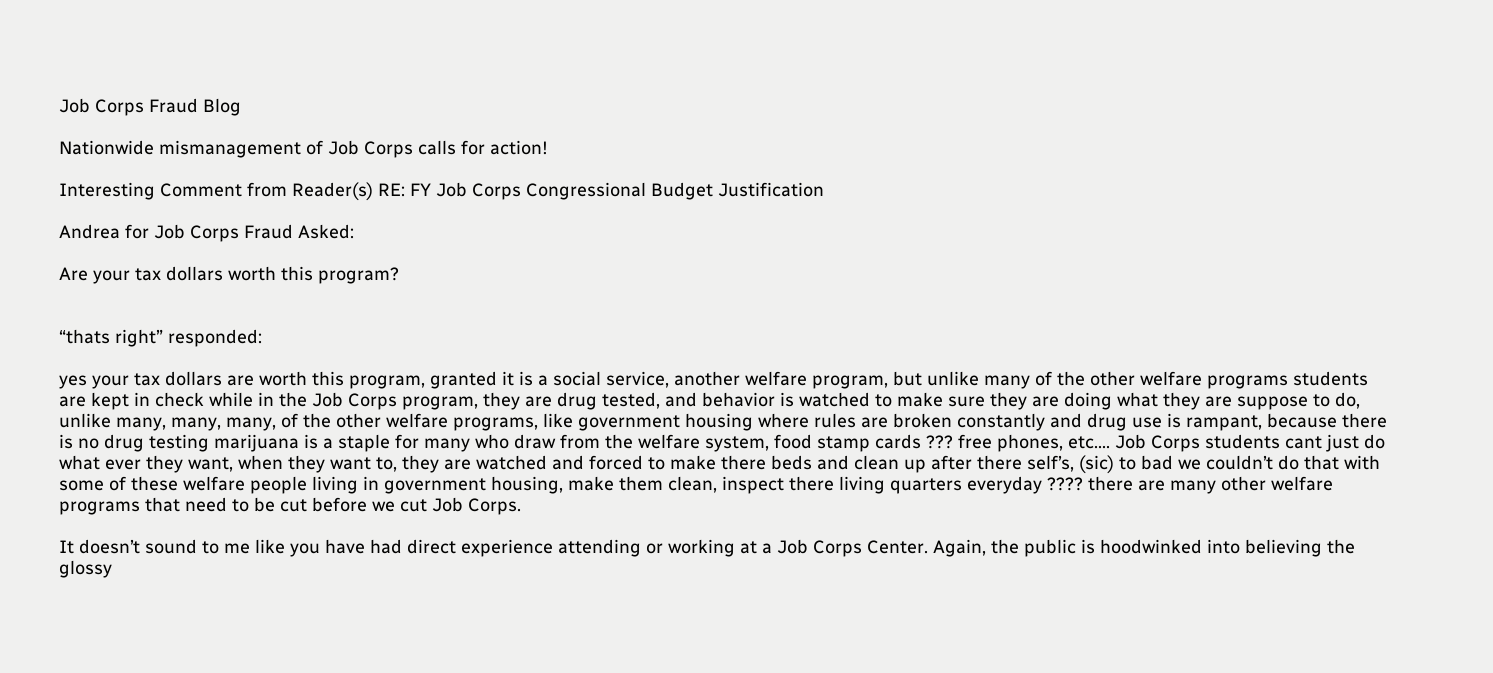Job Corps Fraud Blog

Nationwide mismanagement of Job Corps calls for action!

Interesting Comment from Reader(s) RE: FY Job Corps Congressional Budget Justification

Andrea for Job Corps Fraud Asked:

Are your tax dollars worth this program?


“thats right” responded:

yes your tax dollars are worth this program, granted it is a social service, another welfare program, but unlike many of the other welfare programs students are kept in check while in the Job Corps program, they are drug tested, and behavior is watched to make sure they are doing what they are suppose to do, unlike many, many, many, of the other welfare programs, like government housing where rules are broken constantly and drug use is rampant, because there is no drug testing marijuana is a staple for many who draw from the welfare system, food stamp cards ??? free phones, etc…. Job Corps students cant just do what ever they want, when they want to, they are watched and forced to make there beds and clean up after there self’s, (sic) to bad we couldn’t do that with some of these welfare people living in government housing, make them clean, inspect there living quarters everyday ???? there are many other welfare programs that need to be cut before we cut Job Corps.

It doesn’t sound to me like you have had direct experience attending or working at a Job Corps Center. Again, the public is hoodwinked into believing the glossy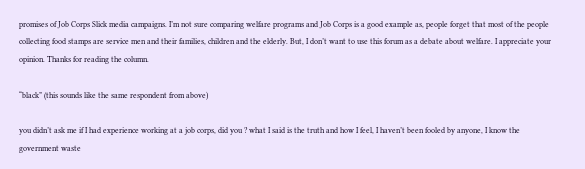promises of Job Corps Slick media campaigns. I’m not sure comparing welfare programs and Job Corps is a good example as, people forget that most of the people collecting food stamps are service men and their families, children and the elderly. But, I don’t want to use this forum as a debate about welfare. I appreciate your opinion. Thanks for reading the column.

“black” (this sounds like the same respondent from above)

you didn’t ask me if I had experience working at a job corps, did you ? what I said is the truth and how I feel, I haven’t been fooled by anyone, I know the government waste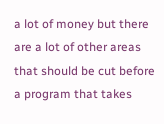a lot of money but there are a lot of other areas that should be cut before a program that takes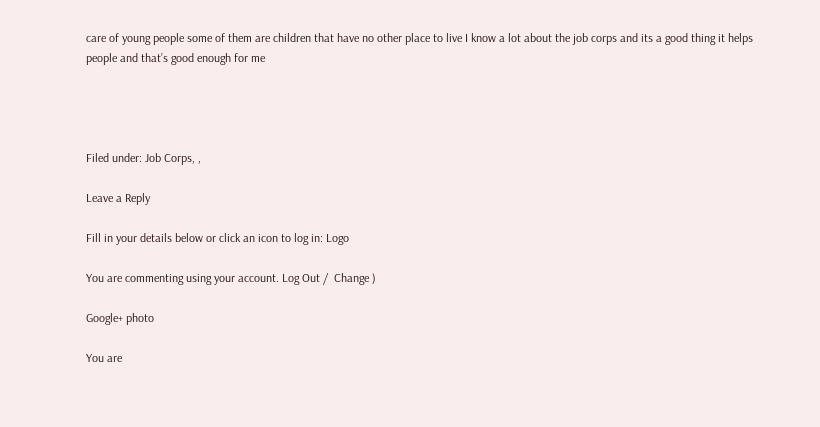care of young people some of them are children that have no other place to live I know a lot about the job corps and its a good thing it helps people and that’s good enough for me




Filed under: Job Corps, ,

Leave a Reply

Fill in your details below or click an icon to log in: Logo

You are commenting using your account. Log Out /  Change )

Google+ photo

You are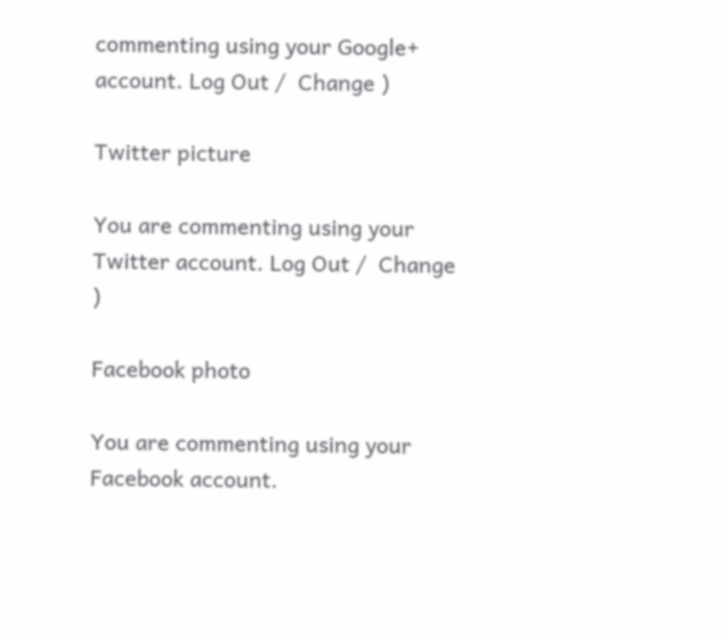commenting using your Google+ account. Log Out /  Change )

Twitter picture

You are commenting using your Twitter account. Log Out /  Change )

Facebook photo

You are commenting using your Facebook account.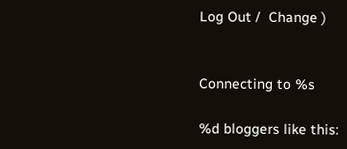Log Out /  Change )


Connecting to %s

%d bloggers like this: